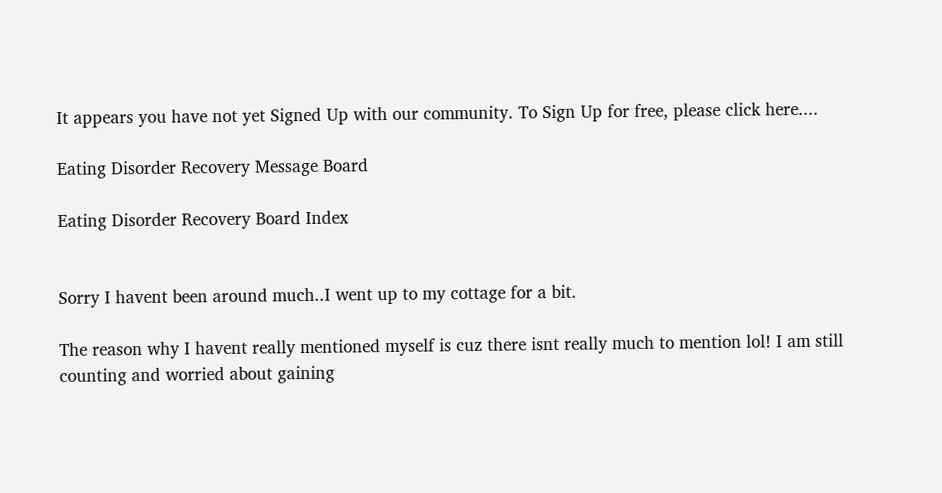It appears you have not yet Signed Up with our community. To Sign Up for free, please click here....

Eating Disorder Recovery Message Board

Eating Disorder Recovery Board Index


Sorry I havent been around much..I went up to my cottage for a bit.

The reason why I havent really mentioned myself is cuz there isnt really much to mention lol! I am still counting and worried about gaining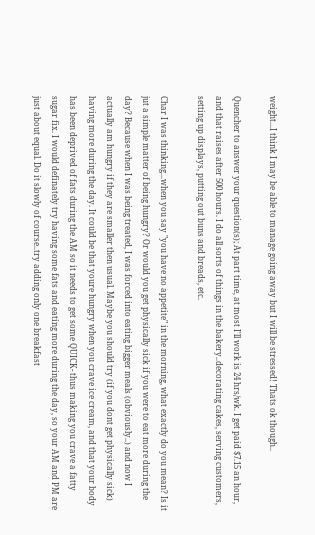weight...I think I may be able to manage going away but I will be stressed! Thats ok though..

Quencher to answer your question(s); At part time, at most I'll work is 24 hrs/wk. I get paid $7.15 an hour, and that raises after 500 hours. I do all sorts of things in the bakery..decorating cakes, serving customers, setting up displays, putting out buns and breads, etc.

Char I was thinking...when you say "you have no appetite" in the morning, what exactly do you mean? Is it jut a simple matter of being hungry? Or would you get physically sick if you were to eat more during the day? Because when I was being treated, I was forced into eating bigger meals (obviously..) and now I actually am hungry if they are smaller then usual. Maybe you should try (if you dont get physically sick) having more during the day. It could be that youre hungry when you crave ice cream, and that your body has been deprived of fats during the AM so it needs to get some QUICK- thus making you crave a fatty sugar fix. I would definately try having some fats and eating more during the day, so your AM and PM are just about equal. Do it slowly of course..try adding only one breakfast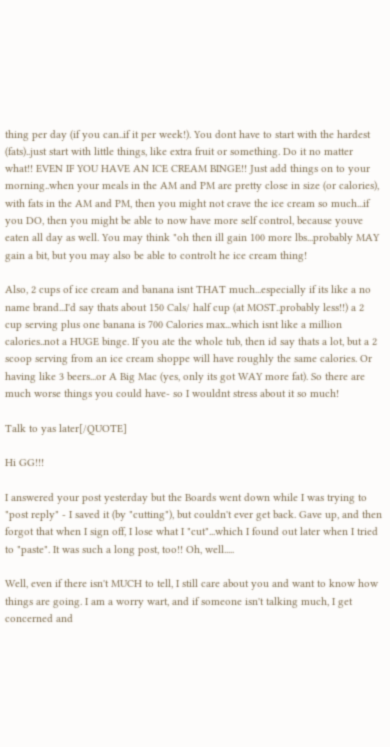thing per day (if you can..if it per week!). You dont have to start with the hardest (fats)..just start with little things, like extra fruit or something. Do it no matter what!! EVEN IF YOU HAVE AN ICE CREAM BINGE!! Just add things on to your morning..when your meals in the AM and PM are pretty close in size (or calories), with fats in the AM and PM, then you might not crave the ice cream so much...if you DO, then you might be able to now have more self control, because youve eaten all day as well. You may think "oh then ill gain 100 more lbs...probably MAY gain a bit, but you may also be able to controlt he ice cream thing!

Also, 2 cups of ice cream and banana isnt THAT much...especially if its like a no name brand...I'd say thats about 150 Cals/ half cup (at MOST..probably less!!) a 2 cup serving plus one banana is 700 Calories max...which isnt like a million calories..not a HUGE binge. If you ate the whole tub, then id say thats a lot, but a 2 scoop serving from an ice cream shoppe will have roughly the same calories. Or having like 3 beers...or A Big Mac (yes, only its got WAY more fat). So there are much worse things you could have- so I wouldnt stress about it so much!

Talk to yas later[/QUOTE]

Hi GG!!!

I answered your post yesterday but the Boards went down while I was trying to "post reply" - I saved it (by "cutting"), but couldn't ever get back. Gave up, and then forgot that when I sign off, I lose what I "cut"...which I found out later when I tried to "paste". It was such a long post, too!! Oh, well.....

Well, even if there isn't MUCH to tell, I still care about you and want to know how things are going. I am a worry wart, and if someone isn't talking much, I get concerned and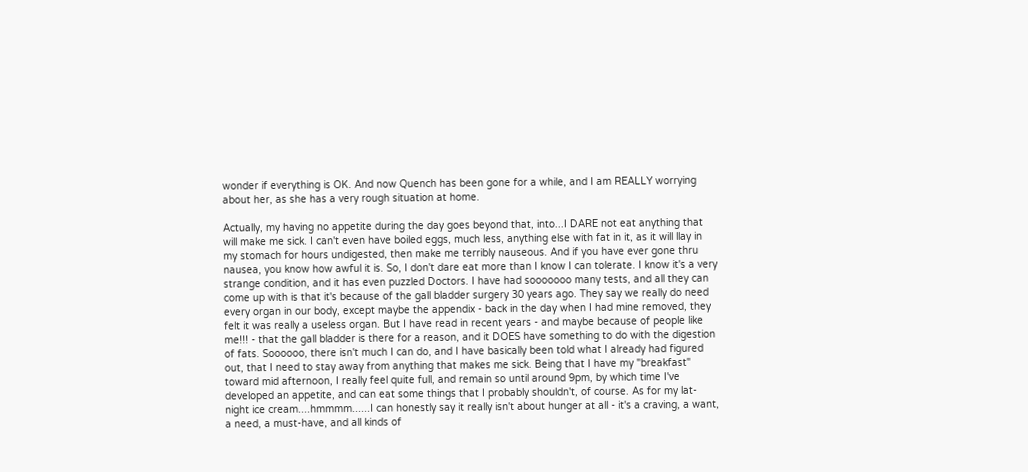wonder if everything is OK. And now Quench has been gone for a while, and I am REALLY worrying about her, as she has a very rough situation at home.

Actually, my having no appetite during the day goes beyond that, into...I DARE not eat anything that will make me sick. I can't even have boiled eggs, much less, anything else with fat in it, as it will llay in my stomach for hours undigested, then make me terribly nauseous. And if you have ever gone thru nausea, you know how awful it is. So, I don't dare eat more than I know I can tolerate. I know it's a very strange condition, and it has even puzzled Doctors. I have had sooooooo many tests, and all they can come up with is that it's because of the gall bladder surgery 30 years ago. They say we really do need every organ in our body, except maybe the appendix - back in the day when I had mine removed, they felt it was really a useless organ. But I have read in recent years - and maybe because of people like me!!! - that the gall bladder is there for a reason, and it DOES have something to do with the digestion of fats. Soooooo, there isn't much I can do, and I have basically been told what I already had figured out, that I need to stay away from anything that makes me sick. Being that I have my "breakfast" toward mid afternoon, I really feel quite full, and remain so until around 9pm, by which time I've developed an appetite, and can eat some things that I probably shouldn't, of course. As for my lat-night ice cream....hmmmm......I can honestly say it really isn't about hunger at all - it's a craving, a want, a need, a must-have, and all kinds of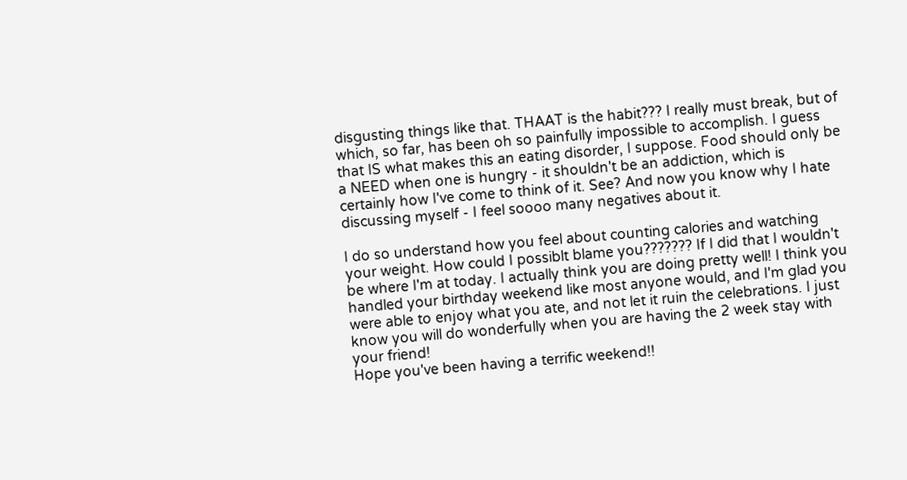disgusting things like that. THAAT is the habit??? I really must break, but of which, so far, has been oh so painfully impossible to accomplish. I guess that IS what makes this an eating disorder, I suppose. Food should only be a NEED when one is hungry - it shouldn't be an addiction, which is certainly how I've come to think of it. See? And now you know why I hate discussing myself - I feel soooo many negatives about it.

I do so understand how you feel about counting calories and watching your weight. How could I possiblt blame you??????? If I did that I wouldn't be where I'm at today. I actually think you are doing pretty well! I think you handled your birthday weekend like most anyone would, and I'm glad you were able to enjoy what you ate, and not let it ruin the celebrations. I just know you will do wonderfully when you are having the 2 week stay with your friend!
Hope you've been having a terrific weekend!!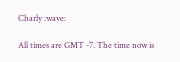Charly :wave:

All times are GMT -7. The time now is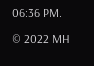06:36 PM.

© 2022 MH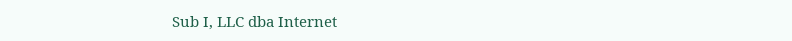Sub I, LLC dba Internet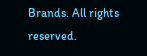Brands. All rights reserved.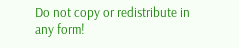Do not copy or redistribute in any form!